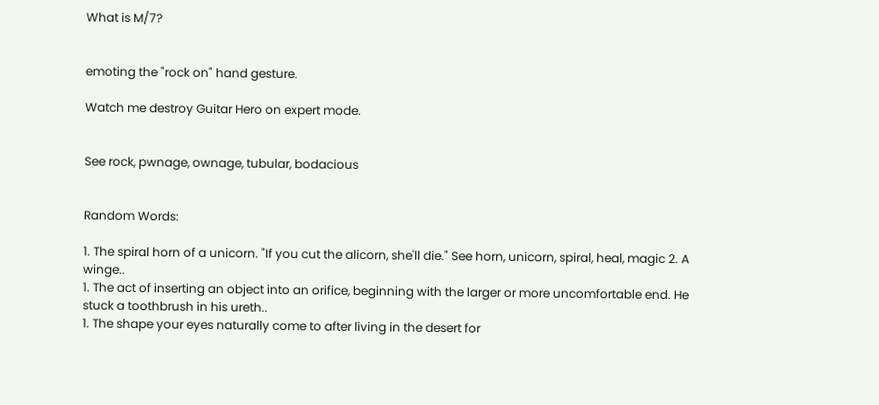What is M/7?


emoting the "rock on" hand gesture.

Watch me destroy Guitar Hero on expert mode.


See rock, pwnage, ownage, tubular, bodacious


Random Words:

1. The spiral horn of a unicorn. "If you cut the alicorn, she'll die." See horn, unicorn, spiral, heal, magic 2. A winge..
1. The act of inserting an object into an orifice, beginning with the larger or more uncomfortable end. He stuck a toothbrush in his ureth..
1. The shape your eyes naturally come to after living in the desert for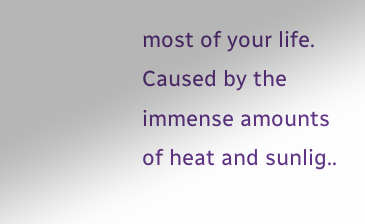most of your life. Caused by the immense amounts of heat and sunlig..